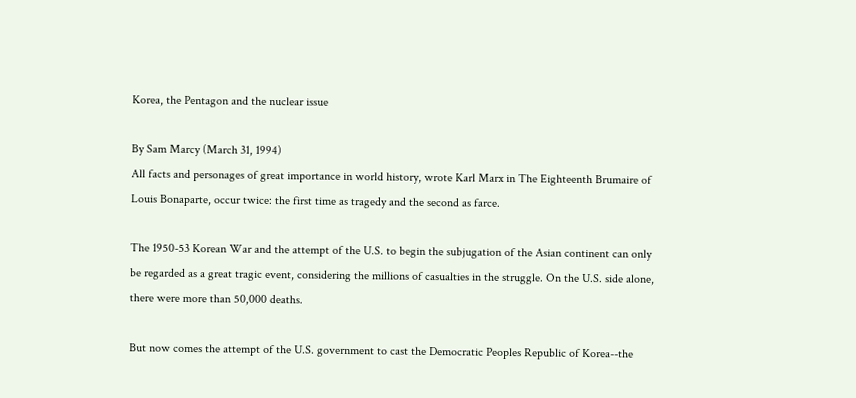Korea, the Pentagon and the nuclear issue

By Sam Marcy (March 31, 1994)
All facts and personages of great importance in world history, wrote Karl Marx in The Eighteenth Brumaire of Louis Bonaparte, occur twice: the first time as tragedy and the second as farce.

The 1950-53 Korean War and the attempt of the U.S. to begin the subjugation of the Asian continent can only be regarded as a great tragic event, considering the millions of casualties in the struggle. On the U.S. side alone, there were more than 50,000 deaths.

But now comes the attempt of the U.S. government to cast the Democratic Peoples Republic of Korea--the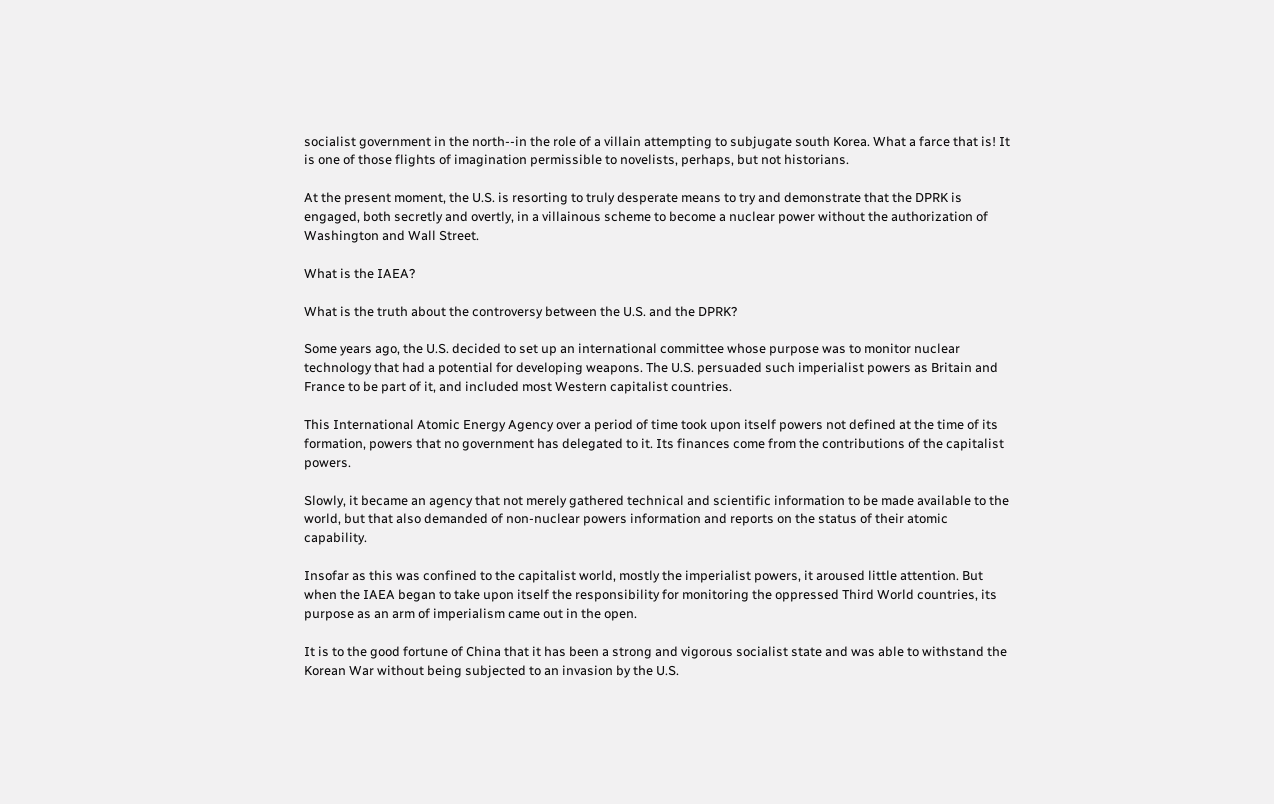socialist government in the north--in the role of a villain attempting to subjugate south Korea. What a farce that is! It is one of those flights of imagination permissible to novelists, perhaps, but not historians.

At the present moment, the U.S. is resorting to truly desperate means to try and demonstrate that the DPRK is engaged, both secretly and overtly, in a villainous scheme to become a nuclear power without the authorization of Washington and Wall Street.

What is the IAEA?

What is the truth about the controversy between the U.S. and the DPRK?

Some years ago, the U.S. decided to set up an international committee whose purpose was to monitor nuclear technology that had a potential for developing weapons. The U.S. persuaded such imperialist powers as Britain and France to be part of it, and included most Western capitalist countries.

This International Atomic Energy Agency over a period of time took upon itself powers not defined at the time of its formation, powers that no government has delegated to it. Its finances come from the contributions of the capitalist powers.

Slowly, it became an agency that not merely gathered technical and scientific information to be made available to the world, but that also demanded of non-nuclear powers information and reports on the status of their atomic capability.

Insofar as this was confined to the capitalist world, mostly the imperialist powers, it aroused little attention. But when the IAEA began to take upon itself the responsibility for monitoring the oppressed Third World countries, its purpose as an arm of imperialism came out in the open.

It is to the good fortune of China that it has been a strong and vigorous socialist state and was able to withstand the Korean War without being subjected to an invasion by the U.S.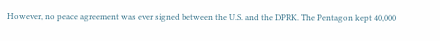However, no peace agreement was ever signed between the U.S. and the DPRK. The Pentagon kept 40,000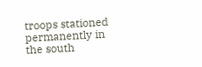troops stationed permanently in the south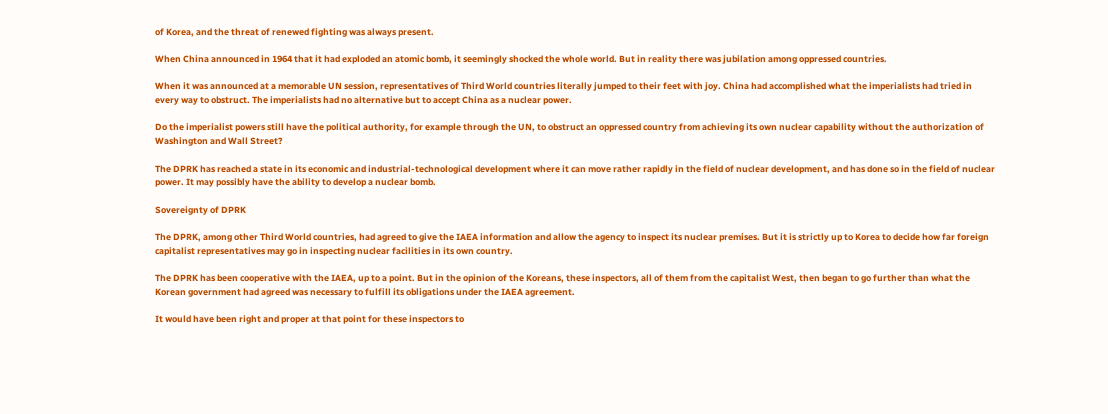of Korea, and the threat of renewed fighting was always present.

When China announced in 1964 that it had exploded an atomic bomb, it seemingly shocked the whole world. But in reality there was jubilation among oppressed countries.

When it was announced at a memorable UN session, representatives of Third World countries literally jumped to their feet with joy. China had accomplished what the imperialists had tried in every way to obstruct. The imperialists had no alternative but to accept China as a nuclear power.

Do the imperialist powers still have the political authority, for example through the UN, to obstruct an oppressed country from achieving its own nuclear capability without the authorization of Washington and Wall Street?

The DPRK has reached a state in its economic and industrial-technological development where it can move rather rapidly in the field of nuclear development, and has done so in the field of nuclear power. It may possibly have the ability to develop a nuclear bomb.

Sovereignty of DPRK

The DPRK, among other Third World countries, had agreed to give the IAEA information and allow the agency to inspect its nuclear premises. But it is strictly up to Korea to decide how far foreign capitalist representatives may go in inspecting nuclear facilities in its own country.

The DPRK has been cooperative with the IAEA, up to a point. But in the opinion of the Koreans, these inspectors, all of them from the capitalist West, then began to go further than what the Korean government had agreed was necessary to fulfill its obligations under the IAEA agreement.

It would have been right and proper at that point for these inspectors to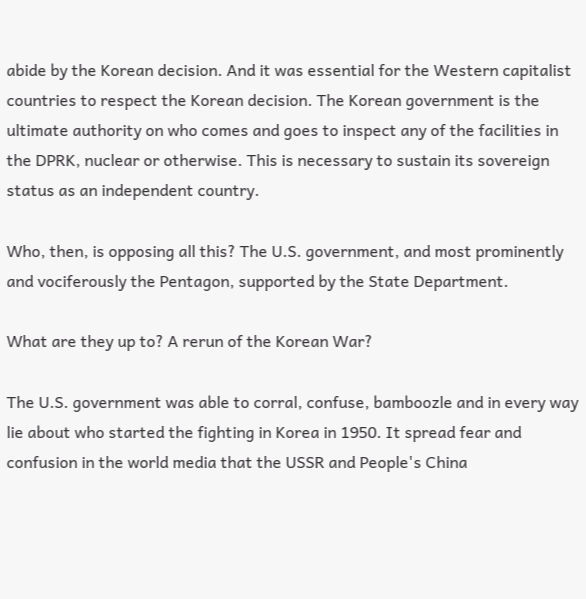abide by the Korean decision. And it was essential for the Western capitalist countries to respect the Korean decision. The Korean government is the ultimate authority on who comes and goes to inspect any of the facilities in the DPRK, nuclear or otherwise. This is necessary to sustain its sovereign status as an independent country.

Who, then, is opposing all this? The U.S. government, and most prominently and vociferously the Pentagon, supported by the State Department.

What are they up to? A rerun of the Korean War?

The U.S. government was able to corral, confuse, bamboozle and in every way lie about who started the fighting in Korea in 1950. It spread fear and confusion in the world media that the USSR and People's China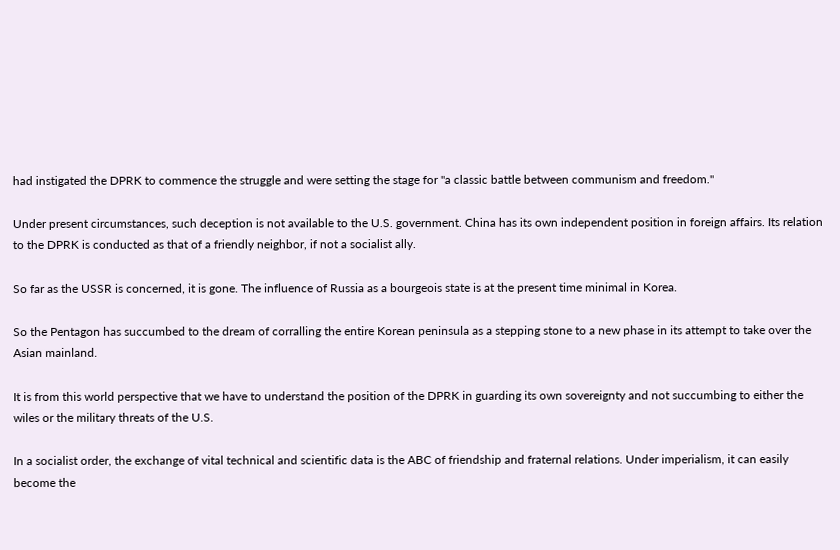had instigated the DPRK to commence the struggle and were setting the stage for "a classic battle between communism and freedom."

Under present circumstances, such deception is not available to the U.S. government. China has its own independent position in foreign affairs. Its relation to the DPRK is conducted as that of a friendly neighbor, if not a socialist ally.

So far as the USSR is concerned, it is gone. The influence of Russia as a bourgeois state is at the present time minimal in Korea.

So the Pentagon has succumbed to the dream of corralling the entire Korean peninsula as a stepping stone to a new phase in its attempt to take over the Asian mainland.

It is from this world perspective that we have to understand the position of the DPRK in guarding its own sovereignty and not succumbing to either the wiles or the military threats of the U.S.

In a socialist order, the exchange of vital technical and scientific data is the ABC of friendship and fraternal relations. Under imperialism, it can easily become the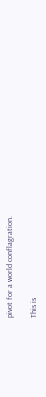pivot for a world conflagration.

This is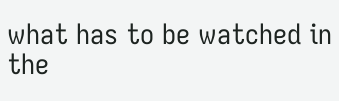what has to be watched in the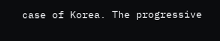case of Korea. The progressive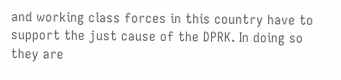and working class forces in this country have to support the just cause of the DPRK. In doing so they are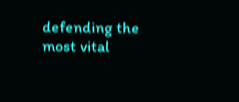defending the most vital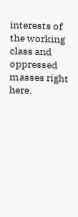interests of the working class and oppressed masses right here.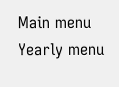Main menu Yearly menu